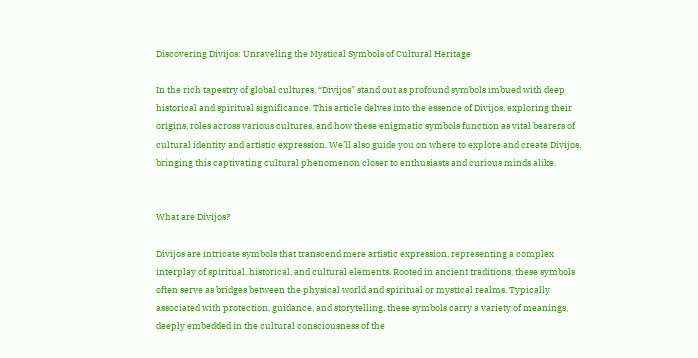Discovering Divijos: Unraveling the Mystical Symbols of Cultural Heritage

In the rich tapestry of global cultures, “Divijos” stand out as profound symbols imbued with deep historical and spiritual significance. This article delves into the essence of Divijos, exploring their origins, roles across various cultures, and how these enigmatic symbols function as vital bearers of cultural identity and artistic expression. We’ll also guide you on where to explore and create Divijos, bringing this captivating cultural phenomenon closer to enthusiasts and curious minds alike.


What are Divijos?

Divijos are intricate symbols that transcend mere artistic expression, representing a complex interplay of spiritual, historical, and cultural elements. Rooted in ancient traditions, these symbols often serve as bridges between the physical world and spiritual or mystical realms. Typically associated with protection, guidance, and storytelling, these symbols carry a variety of meanings, deeply embedded in the cultural consciousness of the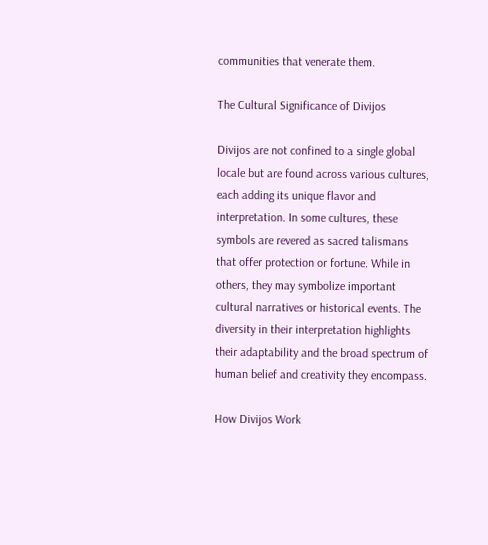communities that venerate them.

The Cultural Significance of Divijos

Divijos are not confined to a single global locale but are found across various cultures, each adding its unique flavor and interpretation. In some cultures, these symbols are revered as sacred talismans that offer protection or fortune. While in others, they may symbolize important cultural narratives or historical events. The diversity in their interpretation highlights their adaptability and the broad spectrum of human belief and creativity they encompass.

How Divijos Work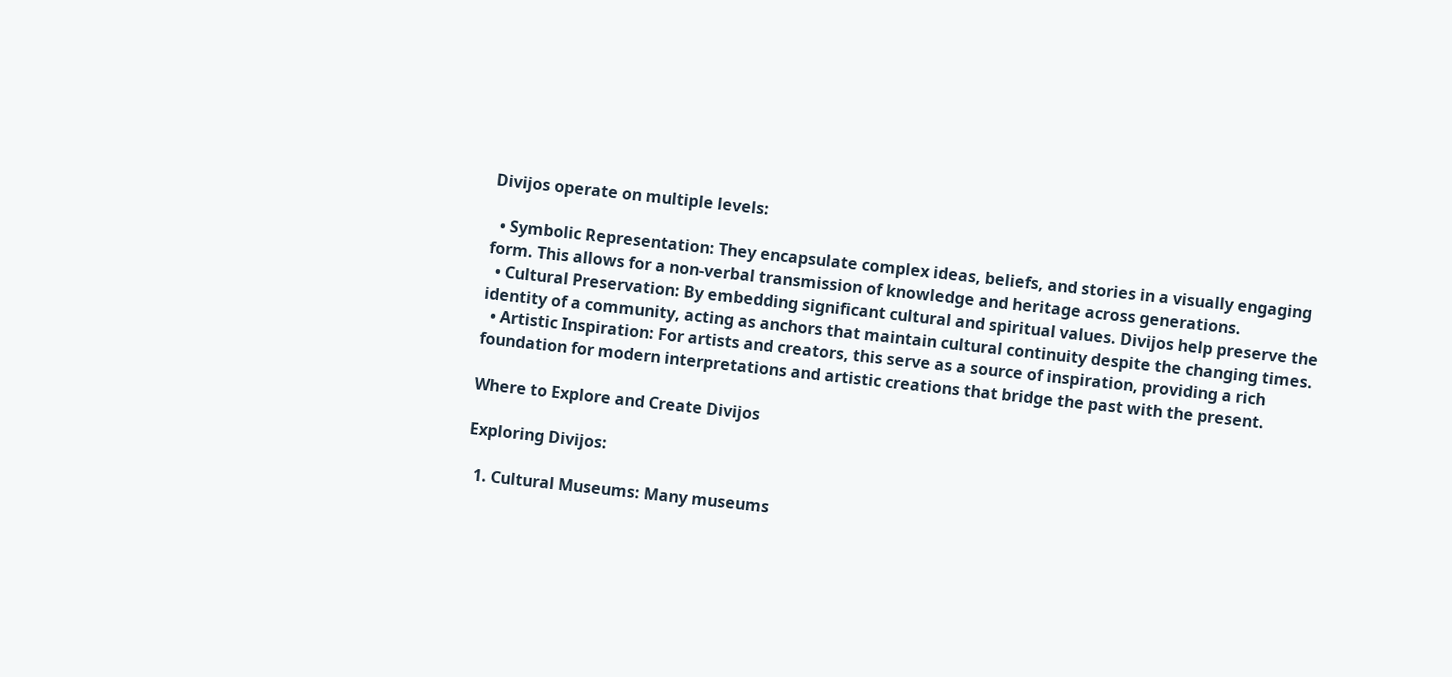Divijos operate on multiple levels:

  • Symbolic Representation: They encapsulate complex ideas, beliefs, and stories in a visually engaging form. This allows for a non-verbal transmission of knowledge and heritage across generations.
  • Cultural Preservation: By embedding significant cultural and spiritual values. Divijos help preserve the identity of a community, acting as anchors that maintain cultural continuity despite the changing times.
  • Artistic Inspiration: For artists and creators, this serve as a source of inspiration, providing a rich foundation for modern interpretations and artistic creations that bridge the past with the present.

Where to Explore and Create Divijos

Exploring Divijos:

  1. Cultural Museums: Many museums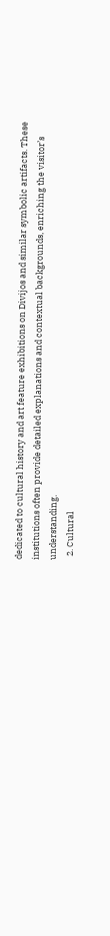dedicated to cultural history and art feature exhibitions on Divijos and similar symbolic artifacts. These institutions often provide detailed explanations and contextual backgrounds, enriching the visitor’s understanding.
  2. Cultural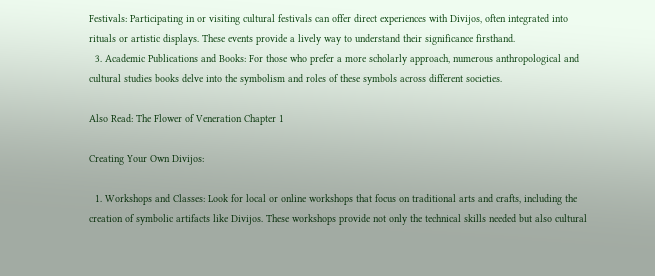Festivals: Participating in or visiting cultural festivals can offer direct experiences with Divijos, often integrated into rituals or artistic displays. These events provide a lively way to understand their significance firsthand.
  3. Academic Publications and Books: For those who prefer a more scholarly approach, numerous anthropological and cultural studies books delve into the symbolism and roles of these symbols across different societies.

Also Read: The Flower of Veneration Chapter 1

Creating Your Own Divijos:

  1. Workshops and Classes: Look for local or online workshops that focus on traditional arts and crafts, including the creation of symbolic artifacts like Divijos. These workshops provide not only the technical skills needed but also cultural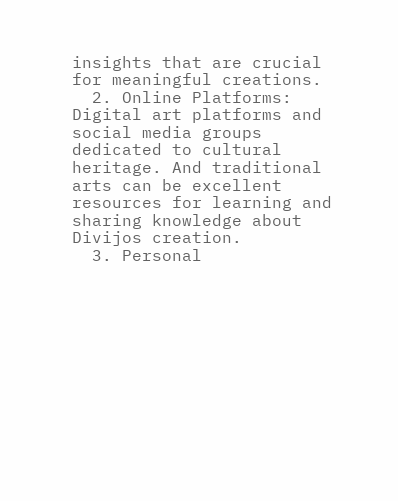insights that are crucial for meaningful creations.
  2. Online Platforms: Digital art platforms and social media groups dedicated to cultural heritage. And traditional arts can be excellent resources for learning and sharing knowledge about Divijos creation.
  3. Personal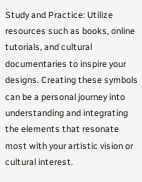Study and Practice: Utilize resources such as books, online tutorials, and cultural documentaries to inspire your designs. Creating these symbols can be a personal journey into understanding and integrating the elements that resonate most with your artistic vision or cultural interest.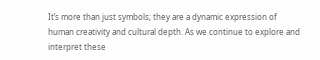It’s more than just symbols; they are a dynamic expression of human creativity and cultural depth. As we continue to explore and interpret these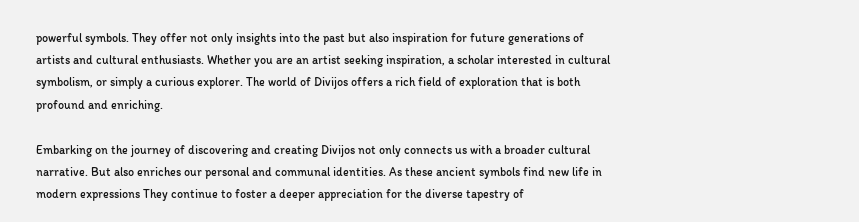powerful symbols. They offer not only insights into the past but also inspiration for future generations of artists and cultural enthusiasts. Whether you are an artist seeking inspiration, a scholar interested in cultural symbolism, or simply a curious explorer. The world of Divijos offers a rich field of exploration that is both profound and enriching.

Embarking on the journey of discovering and creating Divijos not only connects us with a broader cultural narrative. But also enriches our personal and communal identities. As these ancient symbols find new life in modern expressions They continue to foster a deeper appreciation for the diverse tapestry of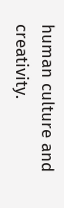human culture and creativity.